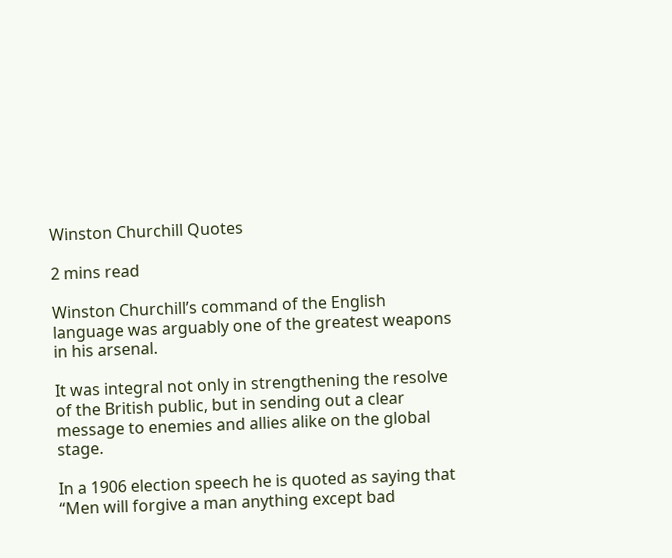Winston Churchill Quotes

2 mins read

Winston Churchill’s command of the English language was arguably one of the greatest weapons in his arsenal.

It was integral not only in strengthening the resolve of the British public, but in sending out a clear message to enemies and allies alike on the global stage.

In a 1906 election speech he is quoted as saying that “Men will forgive a man anything except bad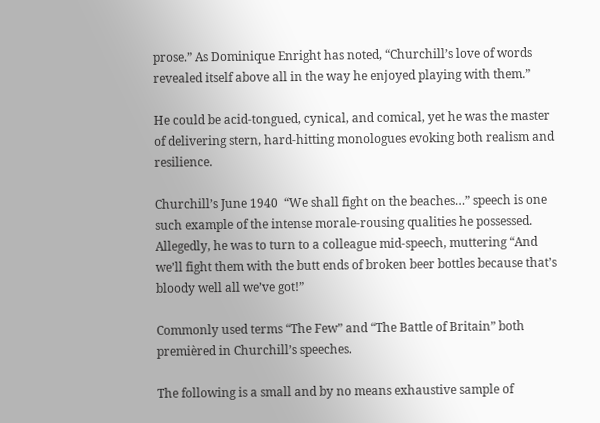prose.” As Dominique Enright has noted, “Churchill’s love of words revealed itself above all in the way he enjoyed playing with them.”

He could be acid-tongued, cynical, and comical, yet he was the master of delivering stern, hard-hitting monologues evoking both realism and resilience.

Churchill’s June 1940  “We shall fight on the beaches…” speech is one such example of the intense morale-rousing qualities he possessed.  Allegedly, he was to turn to a colleague mid-speech, muttering “And we’ll fight them with the butt ends of broken beer bottles because that’s bloody well all we’ve got!”

Commonly used terms “The Few” and “The Battle of Britain” both premièred in Churchill’s speeches.

The following is a small and by no means exhaustive sample of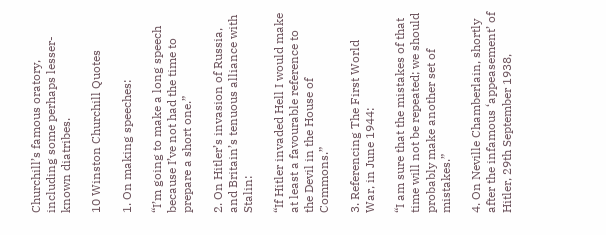Churchill’s famous oratory, including some perhaps lesser-known diatribes.

10 Winston Churchill Quotes

1. On making speeches:

“I’m going to make a long speech because I’ve not had the time to prepare a short one.”

2. On Hitler’s invasion of Russia, and Britain’s tenuous alliance with Stalin:

“If Hitler invaded Hell I would make at least a favourable reference to the Devil in the House of Commons.”

3. Referencing The First World War, in June 1944:

“I am sure that the mistakes of that time will not be repeated; we should probably make another set of mistakes.”

4. On Neville Chamberlain, shortly after the infamous ‘appeasement’ of Hitler, 29th September 1938,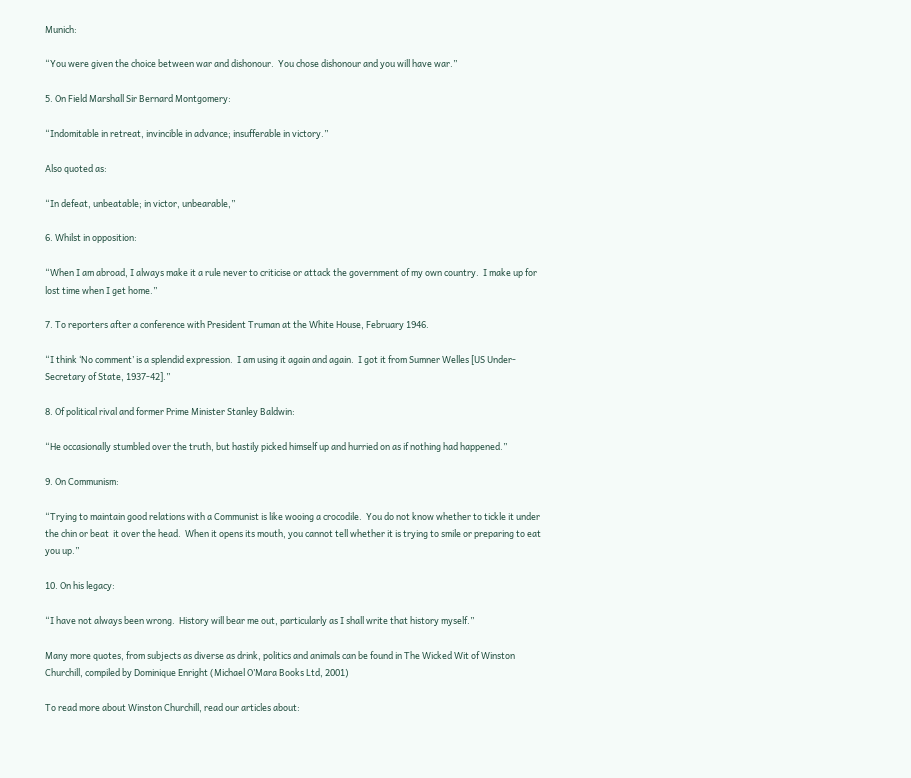Munich:

“You were given the choice between war and dishonour.  You chose dishonour and you will have war.”

5. On Field Marshall Sir Bernard Montgomery:

“Indomitable in retreat, invincible in advance; insufferable in victory.”

Also quoted as:

“In defeat, unbeatable; in victor, unbearable,”

6. Whilst in opposition:

“When I am abroad, I always make it a rule never to criticise or attack the government of my own country.  I make up for lost time when I get home.”

7. To reporters after a conference with President Truman at the White House, February 1946.

“I think ‘No comment’ is a splendid expression.  I am using it again and again.  I got it from Sumner Welles [US Under-Secretary of State, 1937-42].”

8. Of political rival and former Prime Minister Stanley Baldwin:

“He occasionally stumbled over the truth, but hastily picked himself up and hurried on as if nothing had happened.”

9. On Communism:

“Trying to maintain good relations with a Communist is like wooing a crocodile.  You do not know whether to tickle it under the chin or beat  it over the head.  When it opens its mouth, you cannot tell whether it is trying to smile or preparing to eat you up.”

10. On his legacy:

“I have not always been wrong.  History will bear me out, particularly as I shall write that history myself.”

Many more quotes, from subjects as diverse as drink, politics and animals can be found in The Wicked Wit of Winston Churchill, compiled by Dominique Enright (Michael O’Mara Books Ltd, 2001)

To read more about Winston Churchill, read our articles about: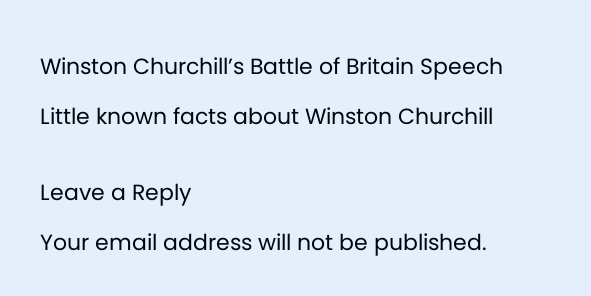Winston Churchill’s Battle of Britain Speech

Little known facts about Winston Churchill


Leave a Reply

Your email address will not be published.